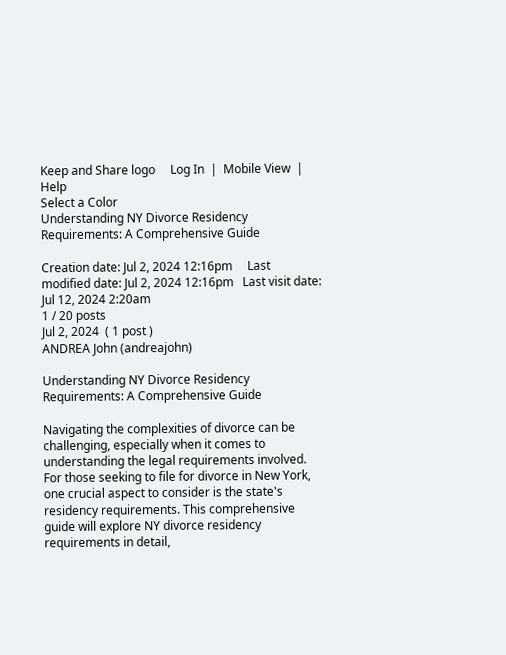Keep and Share logo     Log In  |  Mobile View  |  Help
Select a Color
Understanding NY Divorce Residency Requirements: A Comprehensive Guide

Creation date: Jul 2, 2024 12:16pm     Last modified date: Jul 2, 2024 12:16pm   Last visit date: Jul 12, 2024 2:20am
1 / 20 posts
Jul 2, 2024  ( 1 post )
ANDREA John (andreajohn)

Understanding NY Divorce Residency Requirements: A Comprehensive Guide

Navigating the complexities of divorce can be challenging, especially when it comes to understanding the legal requirements involved. For those seeking to file for divorce in New York, one crucial aspect to consider is the state's residency requirements. This comprehensive guide will explore NY divorce residency requirements in detail,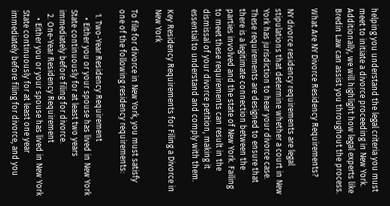helping you understand the legal criteria you must meet to initiate a divorce proceeding in New York. Additionally, we will highlight how legal experts like Bredin Law can assist you throughout the process.

What Are NY Divorce Residency Requirements?

NY divorce residency requirements are legal stipulations that determine whether a court in New York has jurisdiction to hear your divorce case. These requirements are designed to ensure that there is a legitimate connection between the parties involved and the state of New York. Failing to meet these requirements can result in the dismissal of your divorce petition, making it essential to understand and comply with them.

Key Residency Requirements for Filing a Divorce in New York

To file for divorce in New York, you must satisfy one of the following residency requirements:

  1. Two-Year Residency Requirement
    • Either you or your spouse has lived in New York State continuously for at least two years immediately before filing for divorce.
  2. One-Year Residency Requirement
    • Either you or your spouse has lived in New York State continuously for at least one year immediately before filing for divorce, and you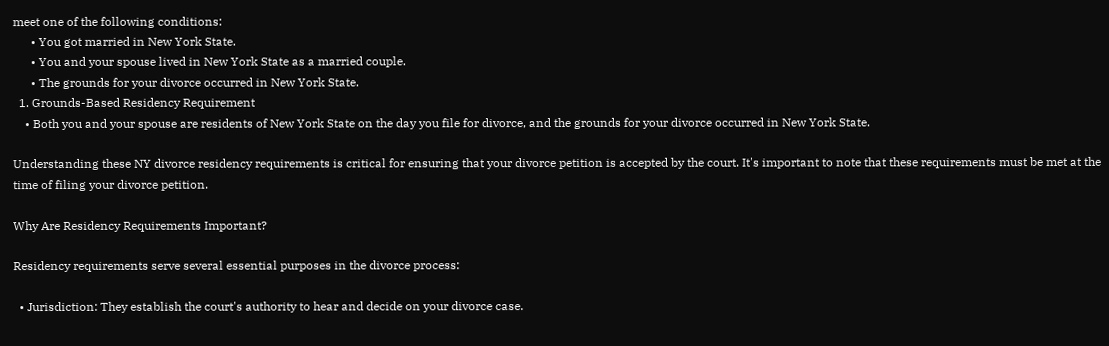meet one of the following conditions:
      • You got married in New York State.
      • You and your spouse lived in New York State as a married couple.
      • The grounds for your divorce occurred in New York State.
  1. Grounds-Based Residency Requirement
    • Both you and your spouse are residents of New York State on the day you file for divorce, and the grounds for your divorce occurred in New York State.

Understanding these NY divorce residency requirements is critical for ensuring that your divorce petition is accepted by the court. It's important to note that these requirements must be met at the time of filing your divorce petition.

Why Are Residency Requirements Important?

Residency requirements serve several essential purposes in the divorce process:

  • Jurisdiction: They establish the court's authority to hear and decide on your divorce case.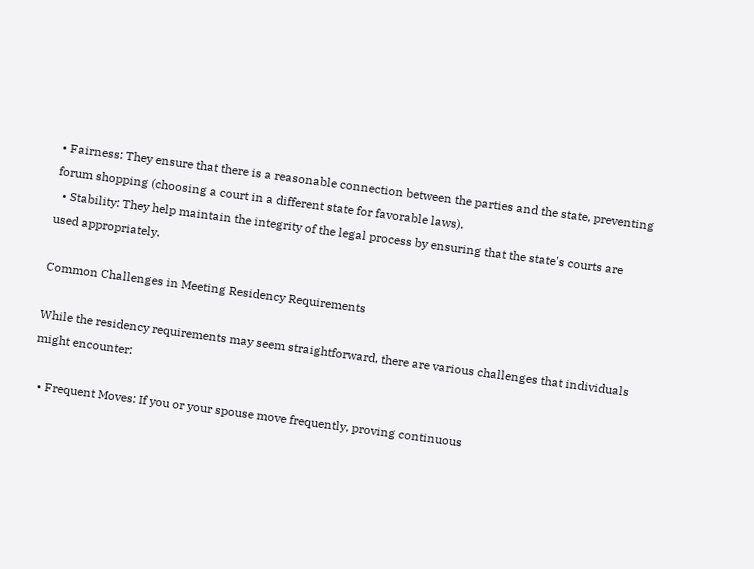• Fairness: They ensure that there is a reasonable connection between the parties and the state, preventing forum shopping (choosing a court in a different state for favorable laws).
  • Stability: They help maintain the integrity of the legal process by ensuring that the state's courts are used appropriately.

Common Challenges in Meeting Residency Requirements

While the residency requirements may seem straightforward, there are various challenges that individuals might encounter:

  • Frequent Moves: If you or your spouse move frequently, proving continuous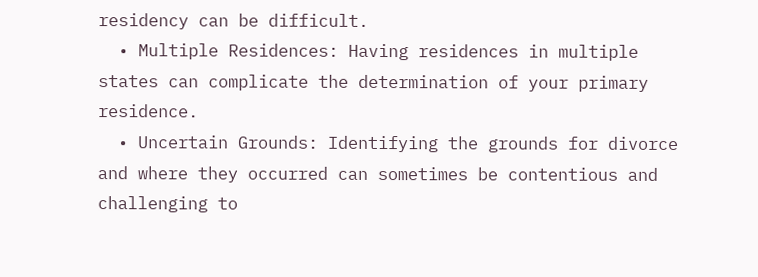residency can be difficult.
  • Multiple Residences: Having residences in multiple states can complicate the determination of your primary residence.
  • Uncertain Grounds: Identifying the grounds for divorce and where they occurred can sometimes be contentious and challenging to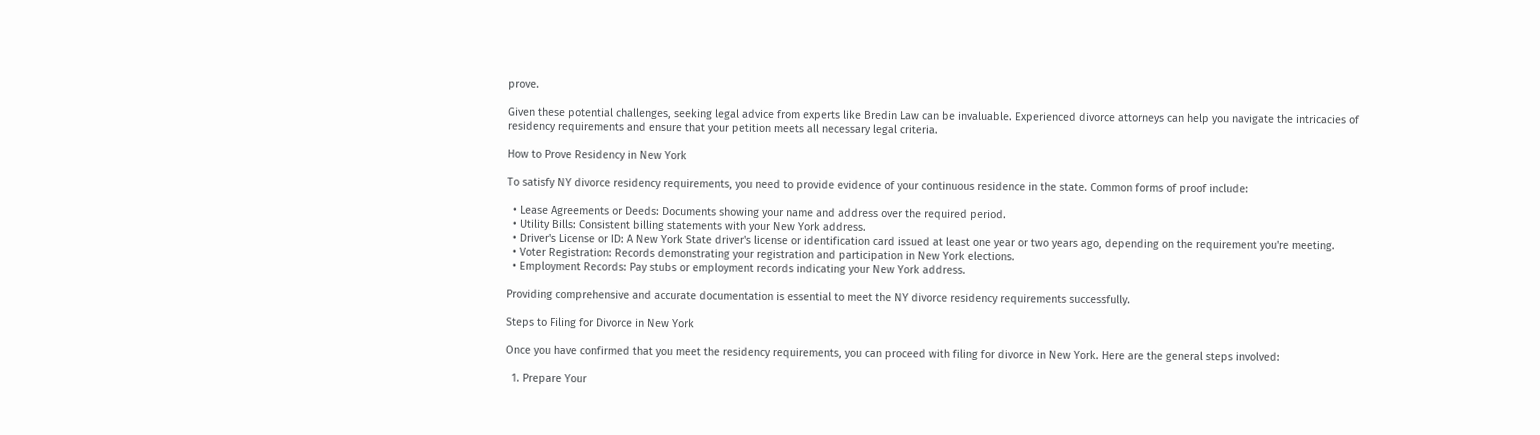prove.

Given these potential challenges, seeking legal advice from experts like Bredin Law can be invaluable. Experienced divorce attorneys can help you navigate the intricacies of residency requirements and ensure that your petition meets all necessary legal criteria.

How to Prove Residency in New York

To satisfy NY divorce residency requirements, you need to provide evidence of your continuous residence in the state. Common forms of proof include:

  • Lease Agreements or Deeds: Documents showing your name and address over the required period.
  • Utility Bills: Consistent billing statements with your New York address.
  • Driver's License or ID: A New York State driver's license or identification card issued at least one year or two years ago, depending on the requirement you're meeting.
  • Voter Registration: Records demonstrating your registration and participation in New York elections.
  • Employment Records: Pay stubs or employment records indicating your New York address.

Providing comprehensive and accurate documentation is essential to meet the NY divorce residency requirements successfully.

Steps to Filing for Divorce in New York

Once you have confirmed that you meet the residency requirements, you can proceed with filing for divorce in New York. Here are the general steps involved:

  1. Prepare Your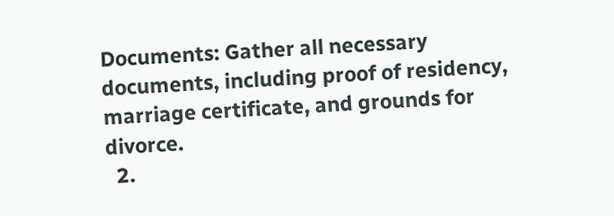Documents: Gather all necessary documents, including proof of residency, marriage certificate, and grounds for divorce.
  2.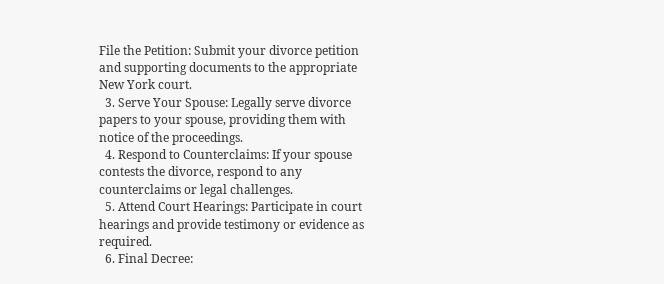File the Petition: Submit your divorce petition and supporting documents to the appropriate New York court.
  3. Serve Your Spouse: Legally serve divorce papers to your spouse, providing them with notice of the proceedings.
  4. Respond to Counterclaims: If your spouse contests the divorce, respond to any counterclaims or legal challenges.
  5. Attend Court Hearings: Participate in court hearings and provide testimony or evidence as required.
  6. Final Decree: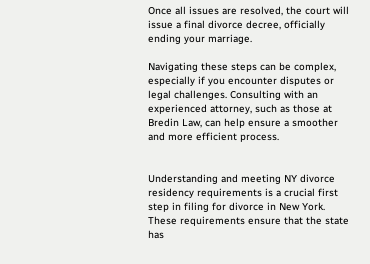Once all issues are resolved, the court will issue a final divorce decree, officially ending your marriage.

Navigating these steps can be complex, especially if you encounter disputes or legal challenges. Consulting with an experienced attorney, such as those at Bredin Law, can help ensure a smoother and more efficient process.


Understanding and meeting NY divorce residency requirements is a crucial first step in filing for divorce in New York. These requirements ensure that the state has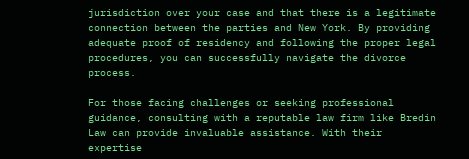jurisdiction over your case and that there is a legitimate connection between the parties and New York. By providing adequate proof of residency and following the proper legal procedures, you can successfully navigate the divorce process.

For those facing challenges or seeking professional guidance, consulting with a reputable law firm like Bredin Law can provide invaluable assistance. With their expertise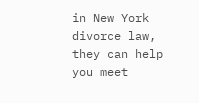in New York divorce law, they can help you meet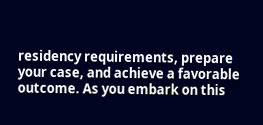residency requirements, prepare your case, and achieve a favorable outcome. As you embark on this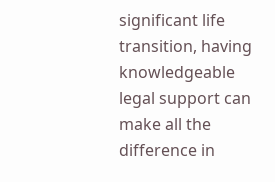significant life transition, having knowledgeable legal support can make all the difference in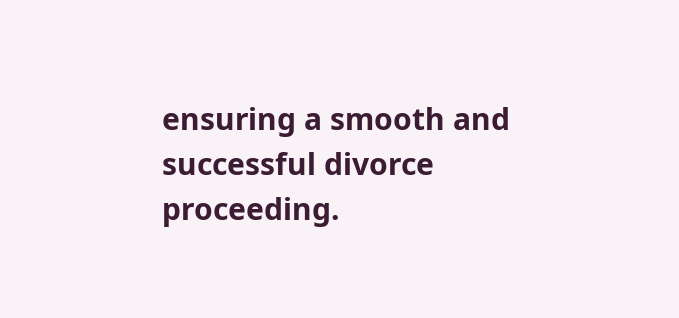ensuring a smooth and successful divorce proceeding.